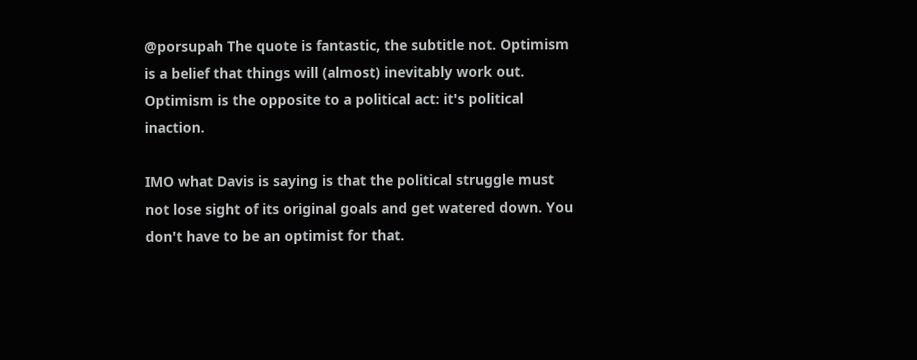@porsupah The quote is fantastic, the subtitle not. Optimism is a belief that things will (almost) inevitably work out. Optimism is the opposite to a political act: it's political inaction.

IMO what Davis is saying is that the political struggle must not lose sight of its original goals and get watered down. You don't have to be an optimist for that.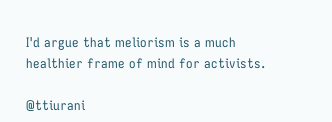I'd argue that meliorism is a much healthier frame of mind for activists.

@ttiurani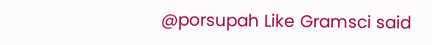@porsupah Like Gramsci said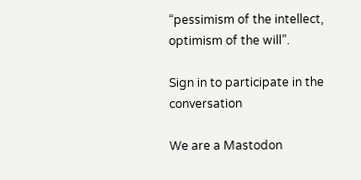“pessimism of the intellect, optimism of the will”.

Sign in to participate in the conversation

We are a Mastodon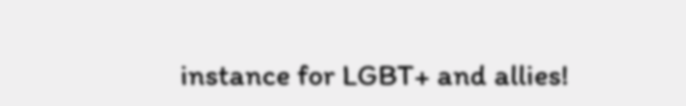instance for LGBT+ and allies!